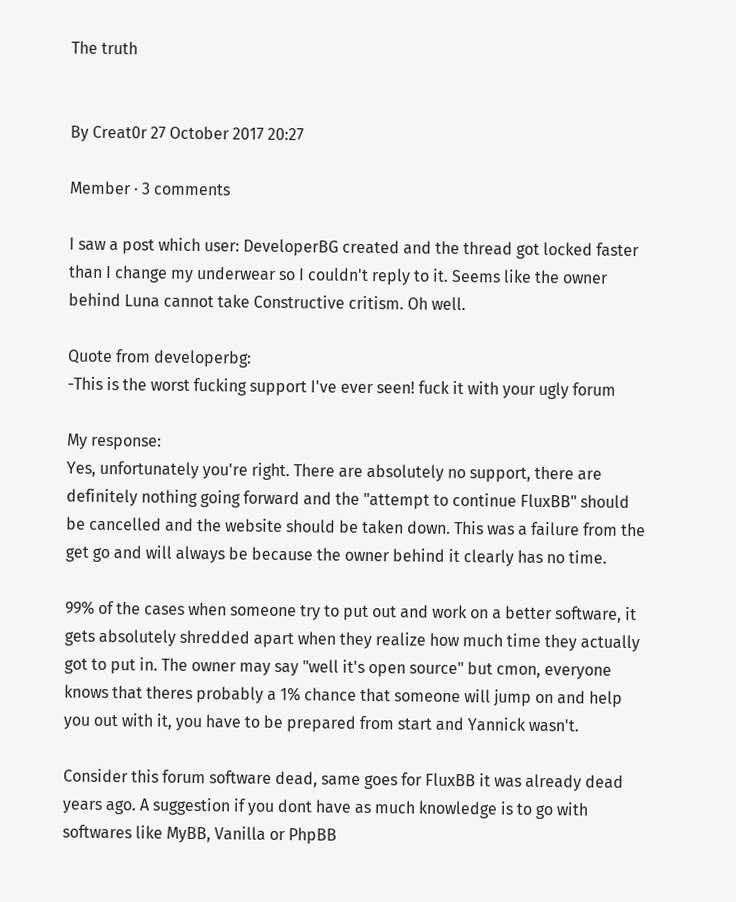The truth


By Creat0r 27 October 2017 20:27

Member · 3 comments

I saw a post which user: DeveloperBG created and the thread got locked faster than I change my underwear so I couldn't reply to it. Seems like the owner behind Luna cannot take Constructive critism. Oh well.

Quote from developerbg:
-This is the worst fucking support I've ever seen! fuck it with your ugly forum

My response:
Yes, unfortunately you're right. There are absolutely no support, there are definitely nothing going forward and the "attempt to continue FluxBB" should be cancelled and the website should be taken down. This was a failure from the get go and will always be because the owner behind it clearly has no time.

99% of the cases when someone try to put out and work on a better software, it gets absolutely shredded apart when they realize how much time they actually got to put in. The owner may say "well it's open source" but cmon, everyone knows that theres probably a 1% chance that someone will jump on and help you out with it, you have to be prepared from start and Yannick wasn't.

Consider this forum software dead, same goes for FluxBB it was already dead years ago. A suggestion if you dont have as much knowledge is to go with softwares like MyBB, Vanilla or PhpBB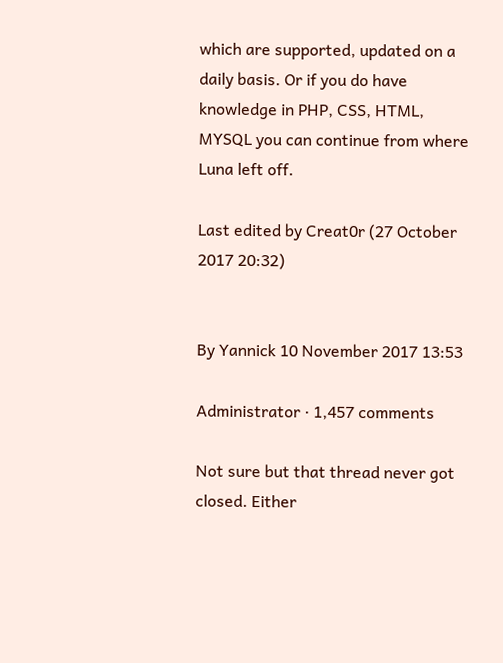which are supported, updated on a daily basis. Or if you do have knowledge in PHP, CSS, HTML, MYSQL you can continue from where Luna left off.

Last edited by Creat0r (27 October 2017 20:32)


By Yannick 10 November 2017 13:53

Administrator · 1,457 comments

Not sure but that thread never got closed. Either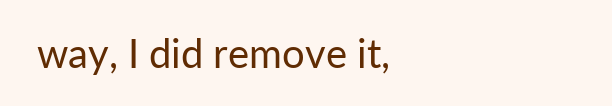way, I did remove it,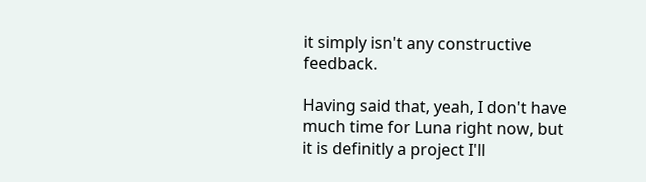it simply isn't any constructive feedback.

Having said that, yeah, I don't have much time for Luna right now, but it is definitly a project I'll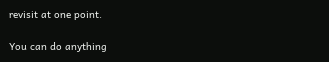revisit at one point.

You can do anything